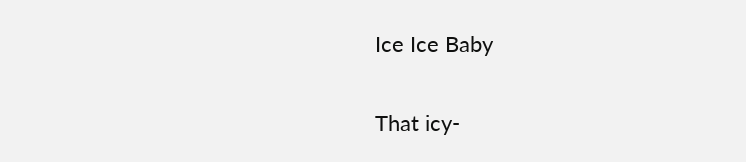Ice Ice Baby

That icy-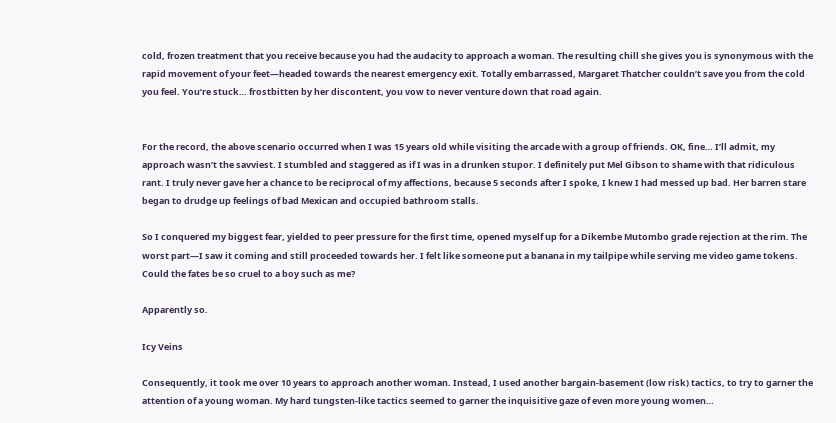cold, frozen treatment that you receive because you had the audacity to approach a woman. The resulting chill she gives you is synonymous with the rapid movement of your feet—headed towards the nearest emergency exit. Totally embarrassed, Margaret Thatcher couldn’t save you from the cold you feel. You’re stuck… frostbitten by her discontent, you vow to never venture down that road again.


For the record, the above scenario occurred when I was 15 years old while visiting the arcade with a group of friends. OK, fine… I’ll admit, my approach wasn’t the savviest. I stumbled and staggered as if I was in a drunken stupor. I definitely put Mel Gibson to shame with that ridiculous rant. I truly never gave her a chance to be reciprocal of my affections, because 5 seconds after I spoke, I knew I had messed up bad. Her barren stare began to drudge up feelings of bad Mexican and occupied bathroom stalls.

So I conquered my biggest fear, yielded to peer pressure for the first time, opened myself up for a Dikembe Mutombo grade rejection at the rim. The worst part—I saw it coming and still proceeded towards her. I felt like someone put a banana in my tailpipe while serving me video game tokens. Could the fates be so cruel to a boy such as me?

Apparently so.

Icy Veins

Consequently, it took me over 10 years to approach another woman. Instead, I used another bargain-basement (low risk) tactics, to try to garner the attention of a young woman. My hard tungsten-like tactics seemed to garner the inquisitive gaze of even more young women…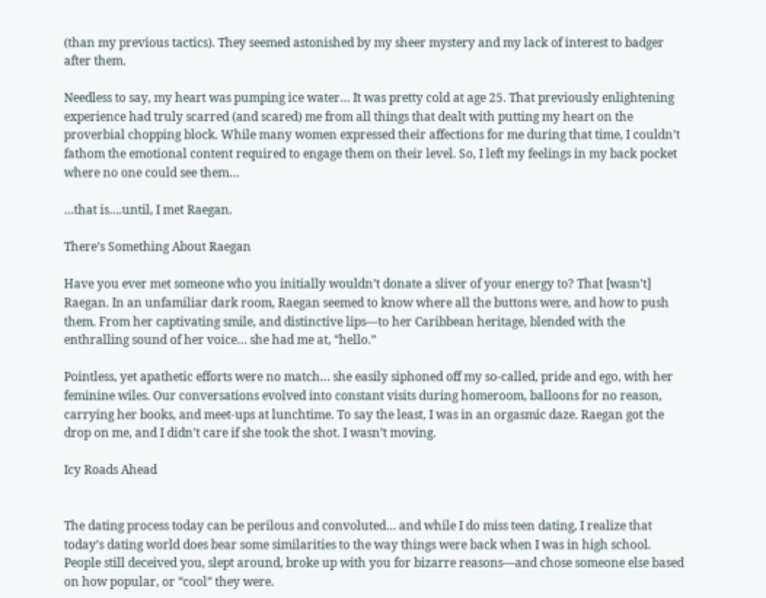(than my previous tactics). They seemed astonished by my sheer mystery and my lack of interest to badger after them.

Needless to say, my heart was pumping ice water… It was pretty cold at age 25. That previously enlightening experience had truly scarred (and scared) me from all things that dealt with putting my heart on the proverbial chopping block. While many women expressed their affections for me during that time, I couldn’t fathom the emotional content required to engage them on their level. So, I left my feelings in my back pocket where no one could see them…

…that is….until, I met Raegan.

There’s Something About Raegan

Have you ever met someone who you initially wouldn’t donate a sliver of your energy to? That [wasn’t] Raegan. In an unfamiliar dark room, Raegan seemed to know where all the buttons were, and how to push them. From her captivating smile, and distinctive lips—to her Caribbean heritage, blended with the enthralling sound of her voice… she had me at, “hello.”

Pointless, yet apathetic efforts were no match… she easily siphoned off my so-called, pride and ego, with her feminine wiles. Our conversations evolved into constant visits during homeroom, balloons for no reason, carrying her books, and meet-ups at lunchtime. To say the least, I was in an orgasmic daze. Raegan got the drop on me, and I didn’t care if she took the shot. I wasn’t moving.

Icy Roads Ahead


The dating process today can be perilous and convoluted… and while I do miss teen dating, I realize that today’s dating world does bear some similarities to the way things were back when I was in high school. People still deceived you, slept around, broke up with you for bizarre reasons—and chose someone else based on how popular, or “cool” they were.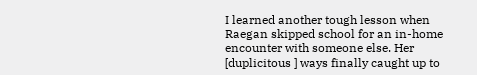I learned another tough lesson when Raegan skipped school for an in-home encounter with someone else. Her [duplicitous ] ways finally caught up to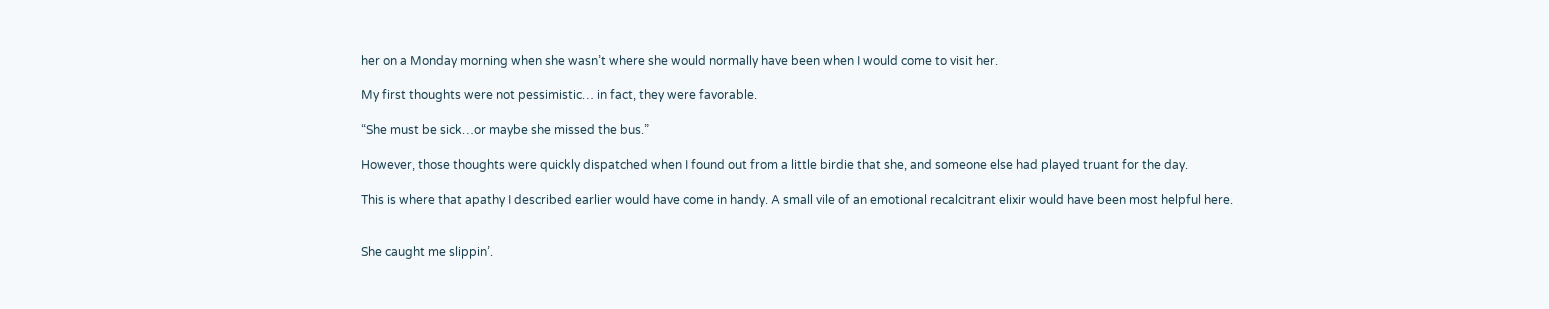her on a Monday morning when she wasn’t where she would normally have been when I would come to visit her.

My first thoughts were not pessimistic… in fact, they were favorable.

“She must be sick…or maybe she missed the bus.”

However, those thoughts were quickly dispatched when I found out from a little birdie that she, and someone else had played truant for the day.

This is where that apathy I described earlier would have come in handy. A small vile of an emotional recalcitrant elixir would have been most helpful here.


She caught me slippin’.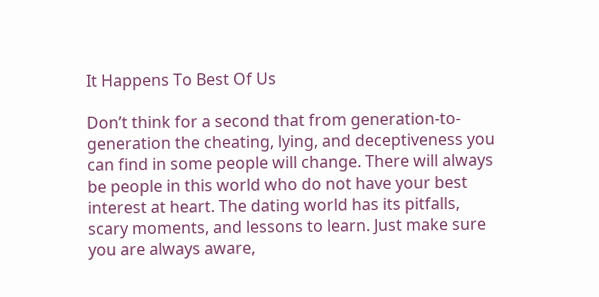It Happens To Best Of Us

Don’t think for a second that from generation-to-generation the cheating, lying, and deceptiveness you can find in some people will change. There will always be people in this world who do not have your best interest at heart. The dating world has its pitfalls, scary moments, and lessons to learn. Just make sure you are always aware,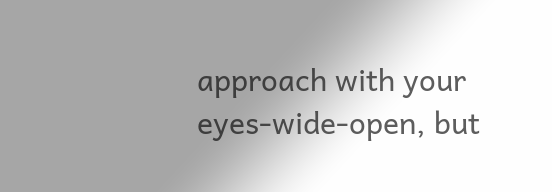approach with your eyes-wide-open, but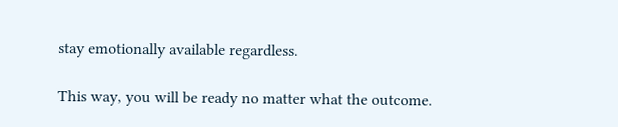stay emotionally available regardless.

This way, you will be ready no matter what the outcome.